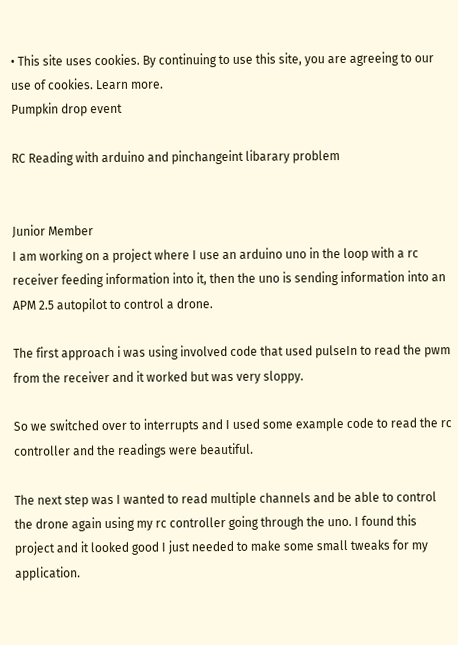• This site uses cookies. By continuing to use this site, you are agreeing to our use of cookies. Learn more.
Pumpkin drop event

RC Reading with arduino and pinchangeint libarary problem


Junior Member
I am working on a project where I use an arduino uno in the loop with a rc receiver feeding information into it, then the uno is sending information into an APM 2.5 autopilot to control a drone.

The first approach i was using involved code that used pulseIn to read the pwm from the receiver and it worked but was very sloppy.

So we switched over to interrupts and I used some example code to read the rc controller and the readings were beautiful.

The next step was I wanted to read multiple channels and be able to control the drone again using my rc controller going through the uno. I found this project and it looked good I just needed to make some small tweaks for my application.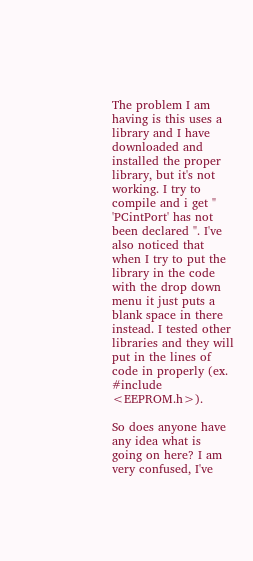The problem I am having is this uses a library and I have downloaded and installed the proper library, but it's not working. I try to compile and i get " 'PCintPort' has not been declared ". I've also noticed that when I try to put the library in the code with the drop down menu it just puts a blank space in there instead. I tested other libraries and they will put in the lines of code in properly (ex. #include <EEPROM.h>).

So does anyone have any idea what is going on here? I am very confused, I've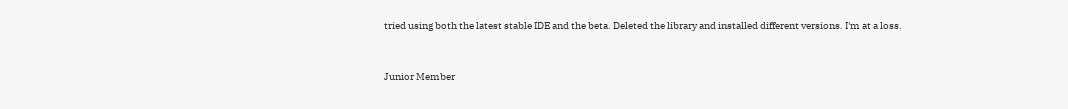tried using both the latest stable IDE and the beta. Deleted the library and installed different versions. I'm at a loss.


Junior Member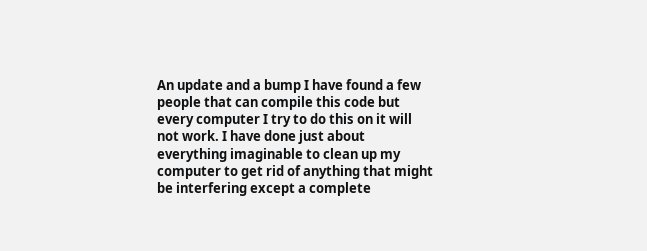An update and a bump I have found a few people that can compile this code but every computer I try to do this on it will not work. I have done just about everything imaginable to clean up my computer to get rid of anything that might be interfering except a complete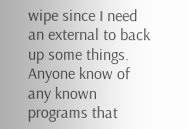wipe since I need an external to back up some things. Anyone know of any known programs that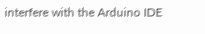interfere with the Arduino IDE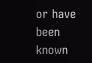or have been known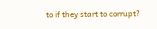to if they start to corrupt?